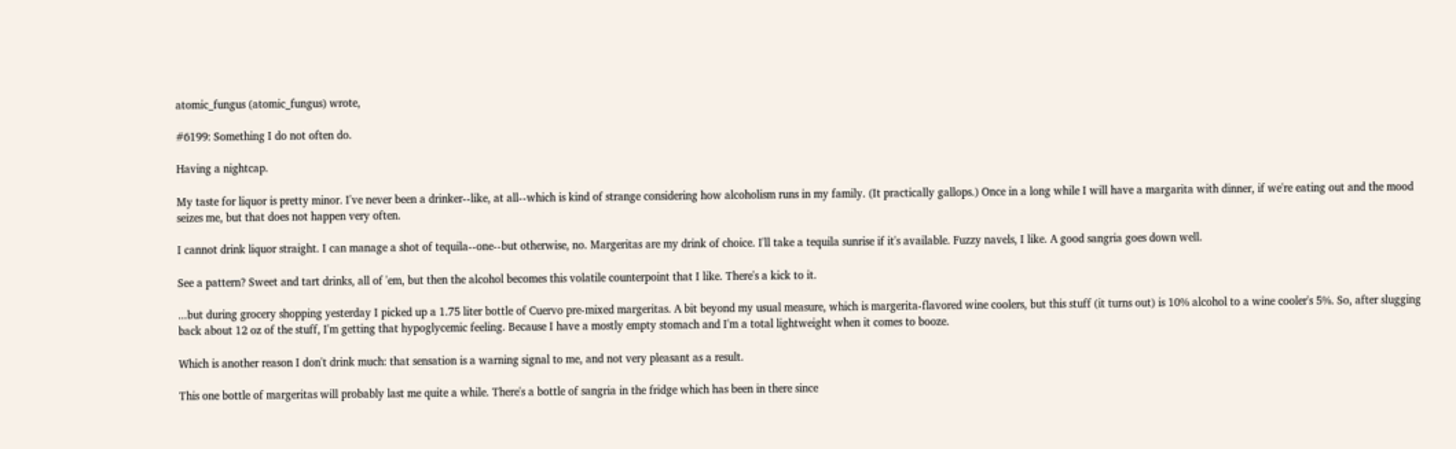atomic_fungus (atomic_fungus) wrote,

#6199: Something I do not often do.

Having a nightcap.

My taste for liquor is pretty minor. I've never been a drinker--like, at all--which is kind of strange considering how alcoholism runs in my family. (It practically gallops.) Once in a long while I will have a margarita with dinner, if we're eating out and the mood seizes me, but that does not happen very often.

I cannot drink liquor straight. I can manage a shot of tequila--one--but otherwise, no. Margeritas are my drink of choice. I'll take a tequila sunrise if it's available. Fuzzy navels, I like. A good sangria goes down well.

See a pattern? Sweet and tart drinks, all of 'em, but then the alcohol becomes this volatile counterpoint that I like. There's a kick to it.

...but during grocery shopping yesterday I picked up a 1.75 liter bottle of Cuervo pre-mixed margeritas. A bit beyond my usual measure, which is margerita-flavored wine coolers, but this stuff (it turns out) is 10% alcohol to a wine cooler's 5%. So, after slugging back about 12 oz of the stuff, I'm getting that hypoglycemic feeling. Because I have a mostly empty stomach and I'm a total lightweight when it comes to booze.

Which is another reason I don't drink much: that sensation is a warning signal to me, and not very pleasant as a result.

This one bottle of margeritas will probably last me quite a while. There's a bottle of sangria in the fridge which has been in there since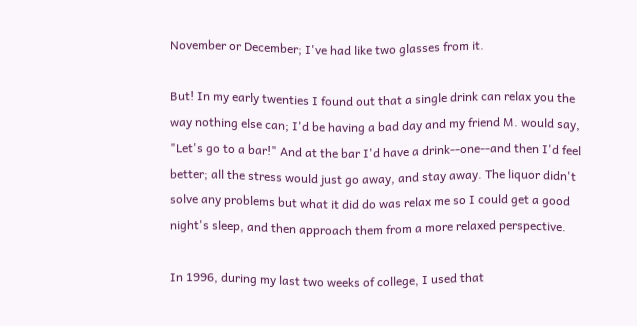November or December; I've had like two glasses from it.

But! In my early twenties I found out that a single drink can relax you the way nothing else can; I'd be having a bad day and my friend M. would say, "Let's go to a bar!" And at the bar I'd have a drink--one--and then I'd feel better; all the stress would just go away, and stay away. The liquor didn't solve any problems but what it did do was relax me so I could get a good night's sleep, and then approach them from a more relaxed perspective.

In 1996, during my last two weeks of college, I used that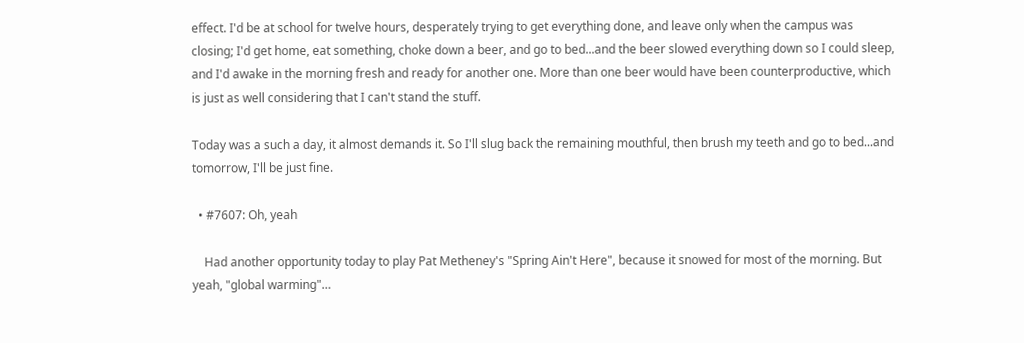effect. I'd be at school for twelve hours, desperately trying to get everything done, and leave only when the campus was closing; I'd get home, eat something, choke down a beer, and go to bed...and the beer slowed everything down so I could sleep, and I'd awake in the morning fresh and ready for another one. More than one beer would have been counterproductive, which is just as well considering that I can't stand the stuff.

Today was a such a day, it almost demands it. So I'll slug back the remaining mouthful, then brush my teeth and go to bed...and tomorrow, I'll be just fine.

  • #7607: Oh, yeah

    Had another opportunity today to play Pat Metheney's "Spring Ain't Here", because it snowed for most of the morning. But yeah, "global warming"…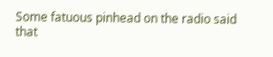Some fatuous pinhead on the radio said that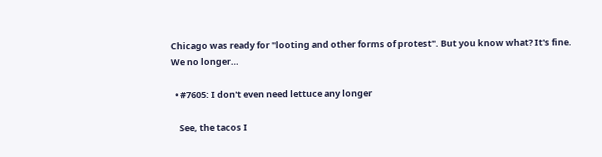Chicago was ready for "looting and other forms of protest". But you know what? It's fine. We no longer…

  • #7605: I don't even need lettuce any longer

    See, the tacos I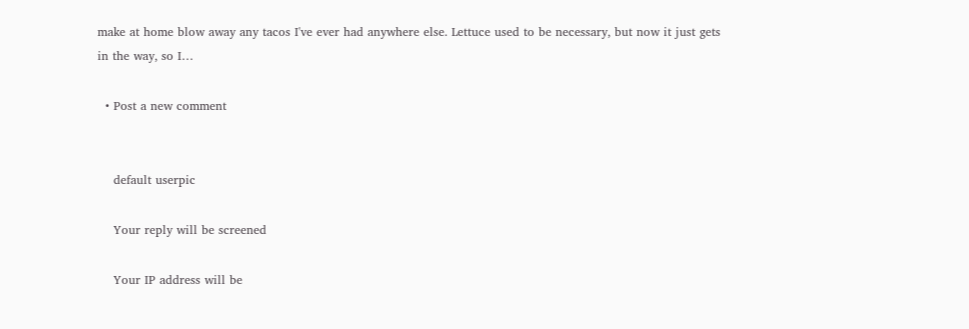make at home blow away any tacos I've ever had anywhere else. Lettuce used to be necessary, but now it just gets in the way, so I…

  • Post a new comment


    default userpic

    Your reply will be screened

    Your IP address will be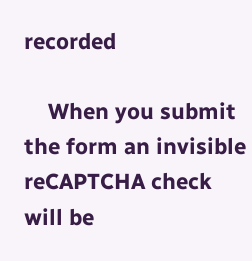recorded

    When you submit the form an invisible reCAPTCHA check will be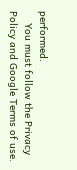performed.
    You must follow the Privacy Policy and Google Terms of use.